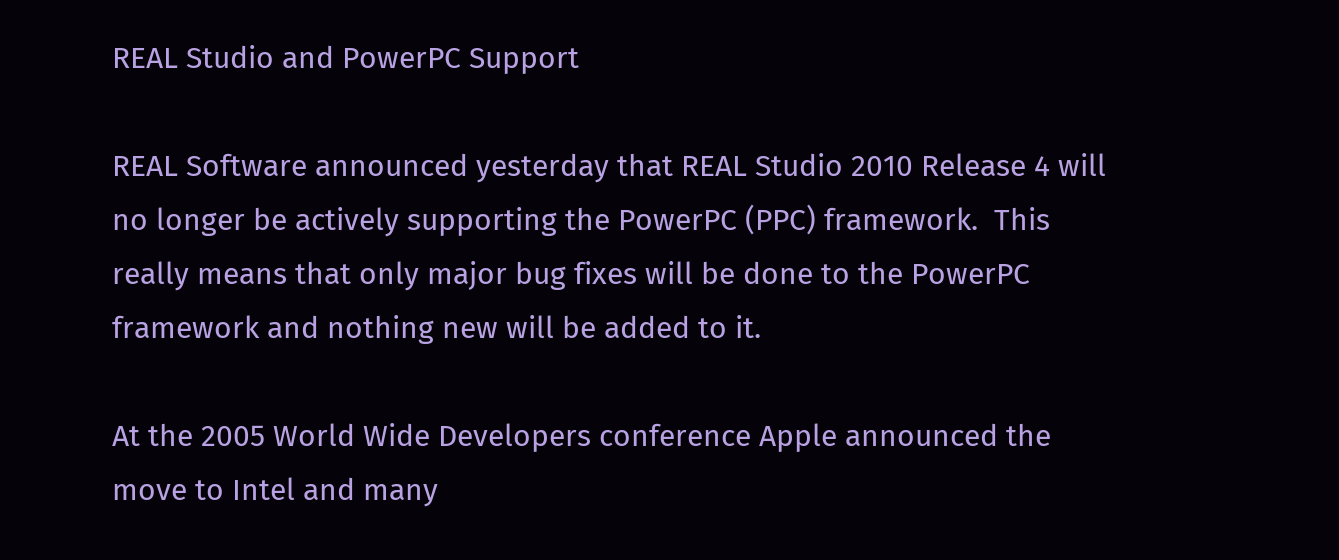REAL Studio and PowerPC Support

REAL Software announced yesterday that REAL Studio 2010 Release 4 will no longer be actively supporting the PowerPC (PPC) framework.  This really means that only major bug fixes will be done to the PowerPC framework and nothing new will be added to it.

At the 2005 World Wide Developers conference Apple announced the move to Intel and many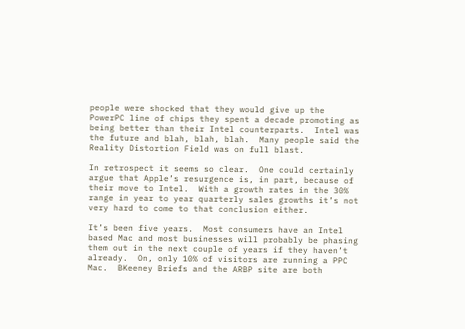people were shocked that they would give up the PowerPC line of chips they spent a decade promoting as being better than their Intel counterparts.  Intel was the future and blah, blah, blah.  Many people said the Reality Distortion Field was on full blast.

In retrospect it seems so clear.  One could certainly argue that Apple’s resurgence is, in part, because of their move to Intel.  With a growth rates in the 30% range in year to year quarterly sales growths it’s not very hard to come to that conclusion either.

It’s been five years.  Most consumers have an Intel based Mac and most businesses will probably be phasing them out in the next couple of years if they haven’t already.  On, only 10% of visitors are running a PPC Mac.  BKeeney Briefs and the ARBP site are both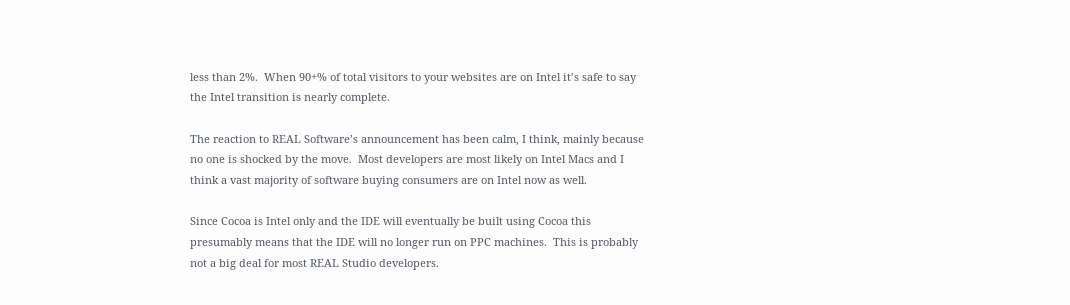less than 2%.  When 90+% of total visitors to your websites are on Intel it’s safe to say the Intel transition is nearly complete.

The reaction to REAL Software’s announcement has been calm, I think, mainly because no one is shocked by the move.  Most developers are most likely on Intel Macs and I think a vast majority of software buying consumers are on Intel now as well.

Since Cocoa is Intel only and the IDE will eventually be built using Cocoa this presumably means that the IDE will no longer run on PPC machines.  This is probably not a big deal for most REAL Studio developers.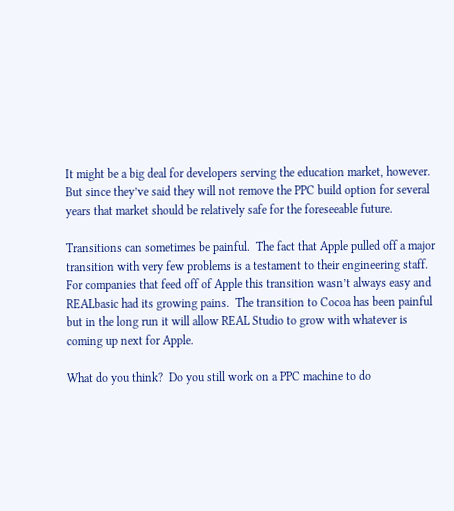It might be a big deal for developers serving the education market, however.  But since they’ve said they will not remove the PPC build option for several years that market should be relatively safe for the foreseeable future.

Transitions can sometimes be painful.  The fact that Apple pulled off a major transition with very few problems is a testament to their engineering staff.  For companies that feed off of Apple this transition wasn’t always easy and REALbasic had its growing pains.  The transition to Cocoa has been painful but in the long run it will allow REAL Studio to grow with whatever is coming up next for Apple.

What do you think?  Do you still work on a PPC machine to do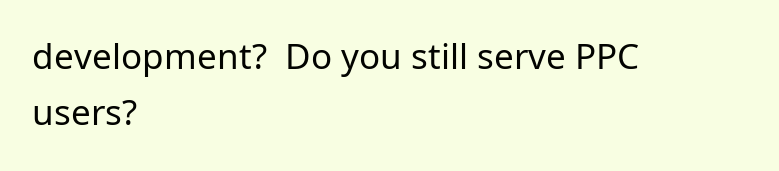development?  Do you still serve PPC users?